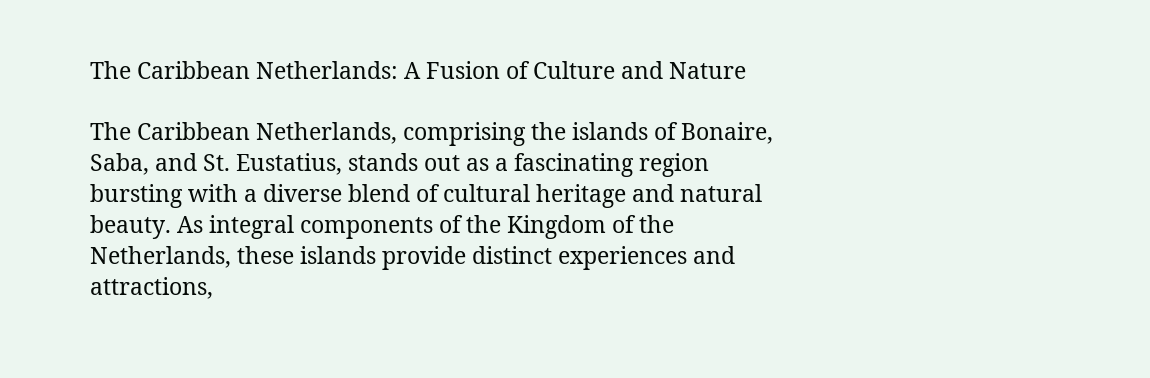The Caribbean Netherlands: A Fusion of Culture and Nature

The Caribbean Netherlands, comprising the islands of Bonaire, Saba, and St. Eustatius, stands out as a fascinating region bursting with a diverse blend of cultural heritage and natural beauty. As integral components of the Kingdom of the Netherlands, these islands provide distinct experiences and attractions,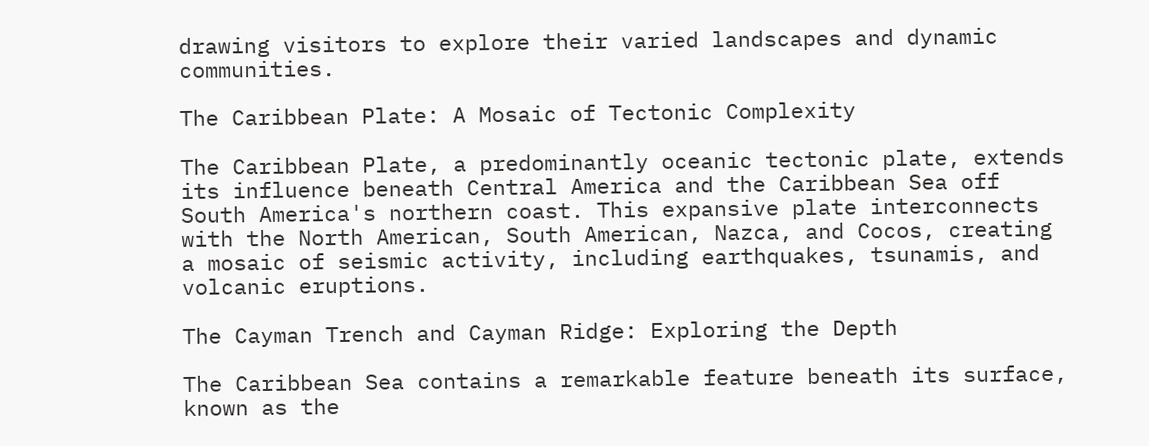drawing visitors to explore their varied landscapes and dynamic communities.

The Caribbean Plate: A Mosaic of Tectonic Complexity

The Caribbean Plate, a predominantly oceanic tectonic plate, extends its influence beneath Central America and the Caribbean Sea off South America's northern coast. This expansive plate interconnects with the North American, South American, Nazca, and Cocos, creating a mosaic of seismic activity, including earthquakes, tsunamis, and volcanic eruptions.

The Cayman Trench and Cayman Ridge: Exploring the Depth

The Caribbean Sea contains a remarkable feature beneath its surface, known as the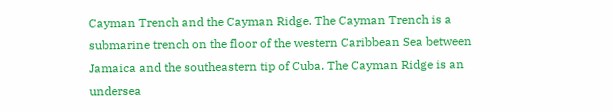Cayman Trench and the Cayman Ridge. The Cayman Trench is a submarine trench on the floor of the western Caribbean Sea between Jamaica and the southeastern tip of Cuba. The Cayman Ridge is an undersea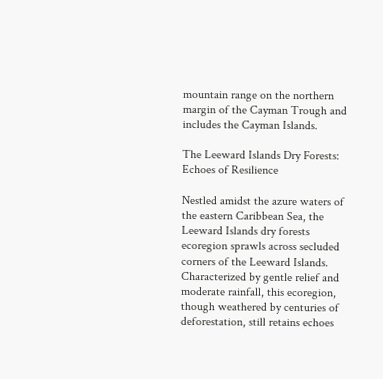mountain range on the northern margin of the Cayman Trough and includes the Cayman Islands.

The Leeward Islands Dry Forests: Echoes of Resilience

Nestled amidst the azure waters of the eastern Caribbean Sea, the Leeward Islands dry forests ecoregion sprawls across secluded corners of the Leeward Islands. Characterized by gentle relief and moderate rainfall, this ecoregion, though weathered by centuries of deforestation, still retains echoes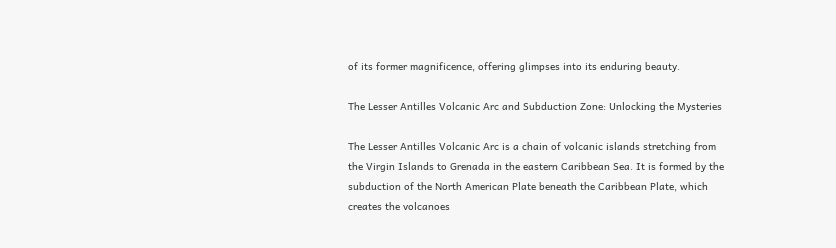of its former magnificence, offering glimpses into its enduring beauty.

The Lesser Antilles Volcanic Arc and Subduction Zone: Unlocking the Mysteries

The Lesser Antilles Volcanic Arc is a chain of volcanic islands stretching from the Virgin Islands to Grenada in the eastern Caribbean Sea. It is formed by the subduction of the North American Plate beneath the Caribbean Plate, which creates the volcanoes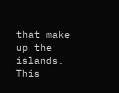that make up the islands. This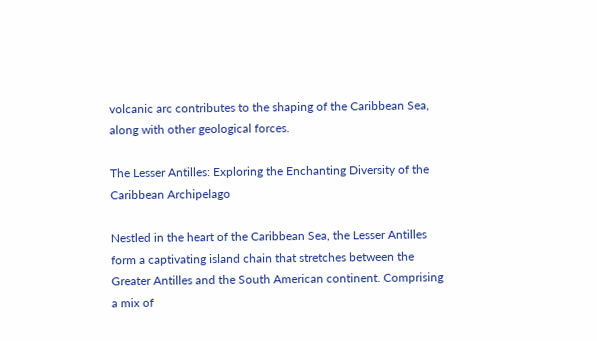volcanic arc contributes to the shaping of the Caribbean Sea, along with other geological forces.

The Lesser Antilles: Exploring the Enchanting Diversity of the Caribbean Archipelago

Nestled in the heart of the Caribbean Sea, the Lesser Antilles form a captivating island chain that stretches between the Greater Antilles and the South American continent. Comprising a mix of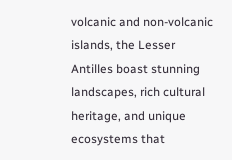volcanic and non-volcanic islands, the Lesser Antilles boast stunning landscapes, rich cultural heritage, and unique ecosystems that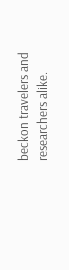beckon travelers and researchers alike.